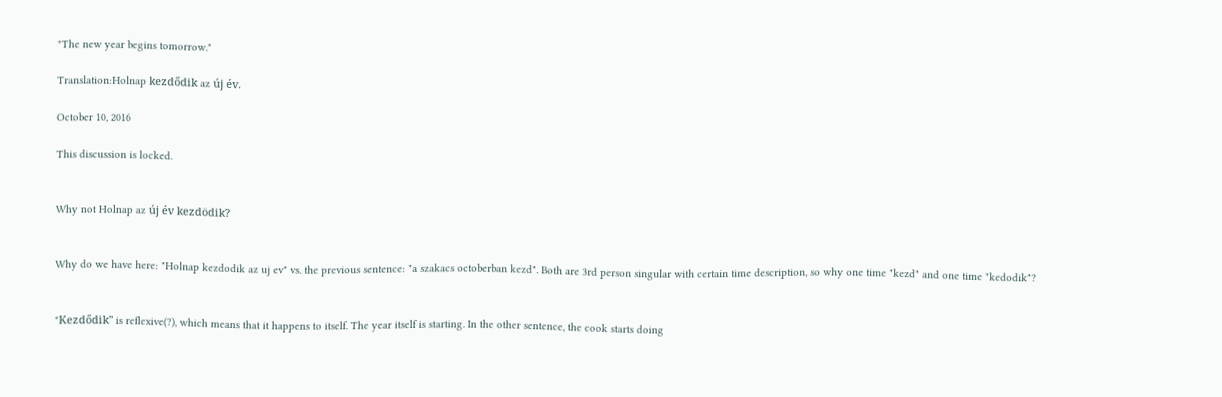"The new year begins tomorrow."

Translation:Holnap kezdődik az új év.

October 10, 2016

This discussion is locked.


Why not Holnap az új év kezdödik?


Why do we have here: "Holnap kezdodik az uj ev" vs. the previous sentence: "a szakacs octoberban kezd". Both are 3rd person singular with certain time description, so why one time "kezd" and one time "kedodik"?


"Kezdődik" is reflexive(?), which means that it happens to itself. The year itself is starting. In the other sentence, the cook starts doing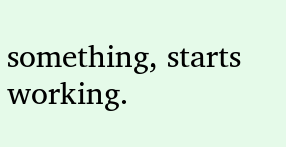something, starts working.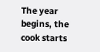The year begins, the cook starts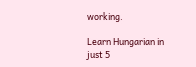working.

Learn Hungarian in just 5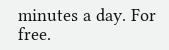minutes a day. For free.